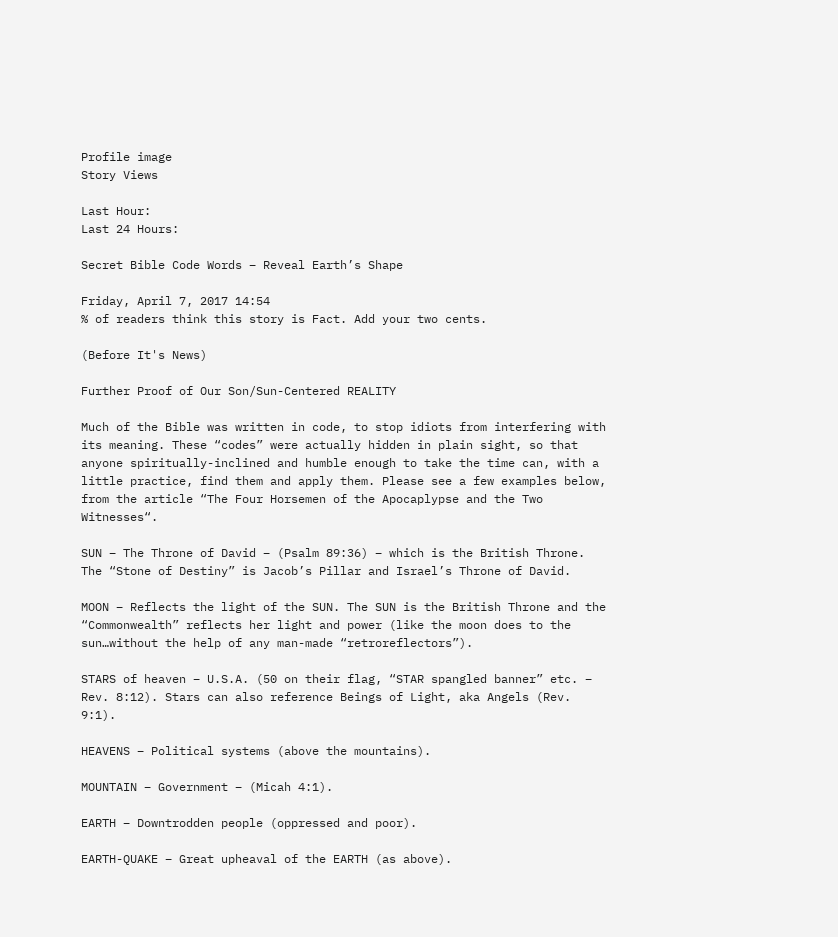Profile image
Story Views

Last Hour:
Last 24 Hours:

Secret Bible Code Words – Reveal Earth’s Shape

Friday, April 7, 2017 14:54
% of readers think this story is Fact. Add your two cents.

(Before It's News)

Further Proof of Our Son/Sun-Centered REALITY

Much of the Bible was written in code, to stop idiots from interfering with its meaning. These “codes” were actually hidden in plain sight, so that anyone spiritually-inclined and humble enough to take the time can, with a little practice, find them and apply them. Please see a few examples below, from the article “The Four Horsemen of the Apocaplypse and the Two Witnesses“.

SUN – The Throne of David – (Psalm 89:36) – which is the British Throne. The “Stone of Destiny” is Jacob’s Pillar and Israel’s Throne of David.

MOON – Reflects the light of the SUN. The SUN is the British Throne and the “Commonwealth” reflects her light and power (like the moon does to the sun…without the help of any man-made “retroreflectors”).

STARS of heaven – U.S.A. (50 on their flag, “STAR spangled banner” etc. – Rev. 8:12). Stars can also reference Beings of Light, aka Angels (Rev. 9:1).

HEAVENS – Political systems (above the mountains).

MOUNTAIN – Government – (Micah 4:1).

EARTH – Downtrodden people (oppressed and poor).

EARTH-QUAKE – Great upheaval of the EARTH (as above).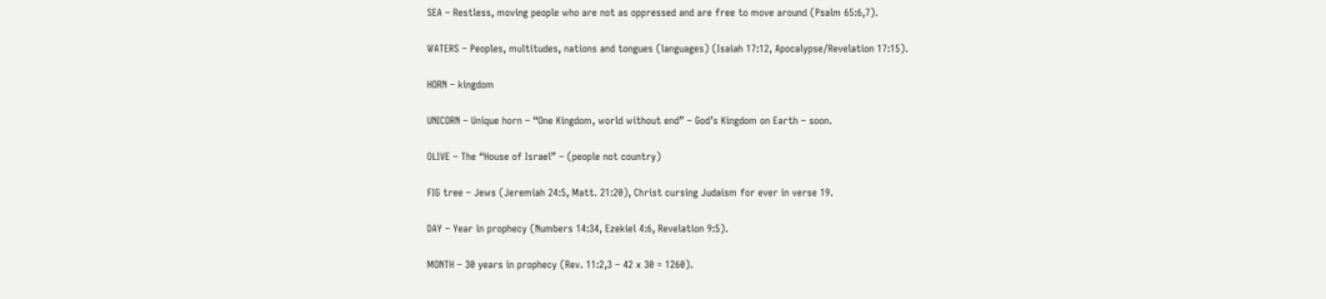SEA – Restless, moving people who are not as oppressed and are free to move around (Psalm 65:6,7).

WATERS – Peoples, multitudes, nations and tongues (languages) (Isaiah 17:12, Apocalypse/Revelation 17:15).

HORN – kingdom

UNICORN – Unique horn – “One Kingdom, world without end” – God’s Kingdom on Earth – soon.

OLIVE – The “House of Israel” – (people not country)

FIG tree – Jews (Jeremiah 24:5, Matt. 21:20), Christ cursing Judaism for ever in verse 19.

DAY – Year in prophecy (Numbers 14:34, Ezekiel 4:6, Revelation 9:5).

MONTH – 30 years in prophecy (Rev. 11:2,3 – 42 x 30 = 1260).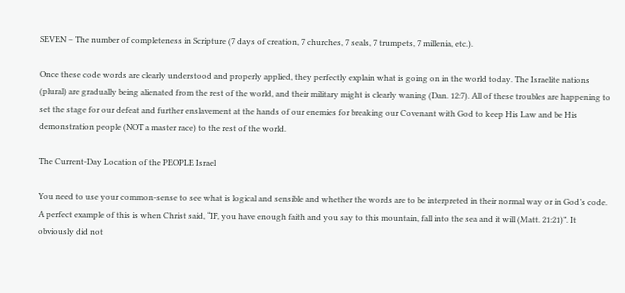SEVEN – The number of completeness in Scripture (7 days of creation, 7 churches, 7 seals, 7 trumpets, 7 millenia, etc.).

Once these code words are clearly understood and properly applied, they perfectly explain what is going on in the world today. The Israelite nations (plural) are gradually being alienated from the rest of the world, and their military might is clearly waning (Dan. 12:7). All of these troubles are happening to set the stage for our defeat and further enslavement at the hands of our enemies for breaking our Covenant with God to keep His Law and be His demonstration people (NOT a master race) to the rest of the world.

The Current-Day Location of the PEOPLE Israel

You need to use your common-sense to see what is logical and sensible and whether the words are to be interpreted in their normal way or in God’s code. A perfect example of this is when Christ said, “IF, you have enough faith and you say to this mountain, fall into the sea and it will (Matt. 21:21)”. It obviously did not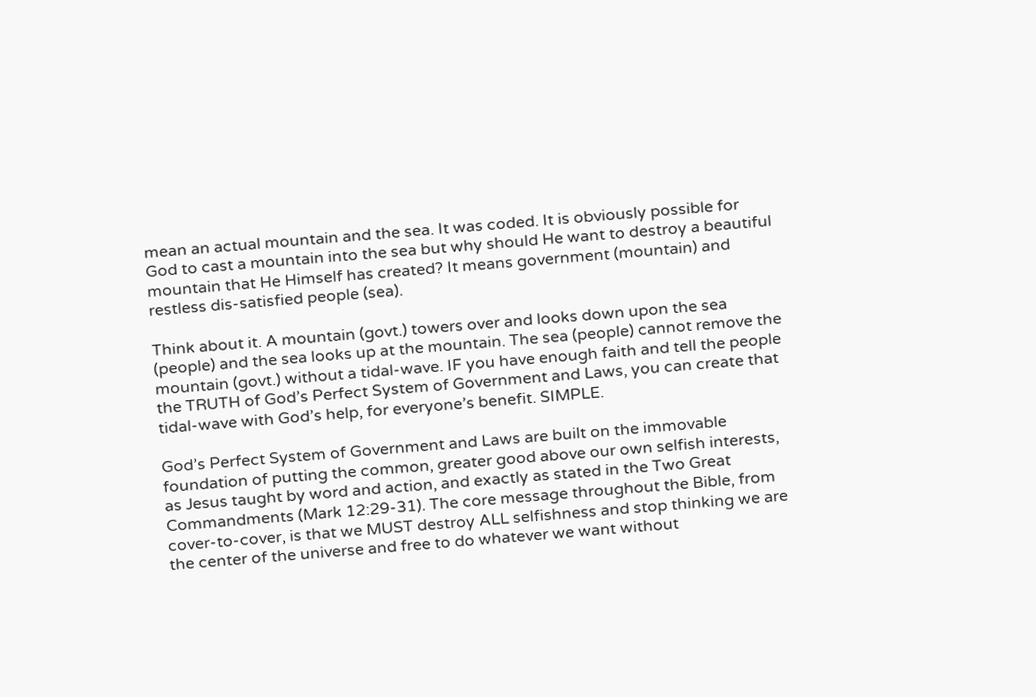mean an actual mountain and the sea. It was coded. It is obviously possible for God to cast a mountain into the sea but why should He want to destroy a beautiful mountain that He Himself has created? It means government (mountain) and restless dis-satisfied people (sea).

Think about it. A mountain (govt.) towers over and looks down upon the sea (people) and the sea looks up at the mountain. The sea (people) cannot remove the mountain (govt.) without a tidal-wave. IF you have enough faith and tell the people the TRUTH of God’s Perfect System of Government and Laws, you can create that tidal-wave with God’s help, for everyone’s benefit. SIMPLE.

God’s Perfect System of Government and Laws are built on the immovable foundation of putting the common, greater good above our own selfish interests, as Jesus taught by word and action, and exactly as stated in the Two Great Commandments (Mark 12:29-31). The core message throughout the Bible, from cover-to-cover, is that we MUST destroy ALL selfishness and stop thinking we are the center of the universe and free to do whatever we want without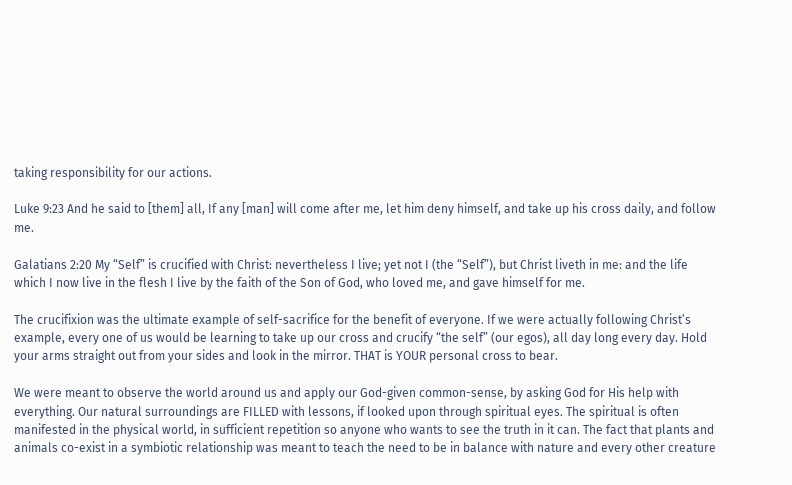taking responsibility for our actions.

Luke 9:23 And he said to [them] all, If any [man] will come after me, let him deny himself, and take up his cross daily, and follow me.

Galatians 2:20 My “Self” is crucified with Christ: nevertheless I live; yet not I (the “Self”), but Christ liveth in me: and the life which I now live in the flesh I live by the faith of the Son of God, who loved me, and gave himself for me.

The crucifixion was the ultimate example of self-sacrifice for the benefit of everyone. If we were actually following Christ’s example, every one of us would be learning to take up our cross and crucify “the self” (our egos), all day long every day. Hold your arms straight out from your sides and look in the mirror. THAT is YOUR personal cross to bear.

We were meant to observe the world around us and apply our God-given common-sense, by asking God for His help with everything. Our natural surroundings are FILLED with lessons, if looked upon through spiritual eyes. The spiritual is often manifested in the physical world, in sufficient repetition so anyone who wants to see the truth in it can. The fact that plants and animals co-exist in a symbiotic relationship was meant to teach the need to be in balance with nature and every other creature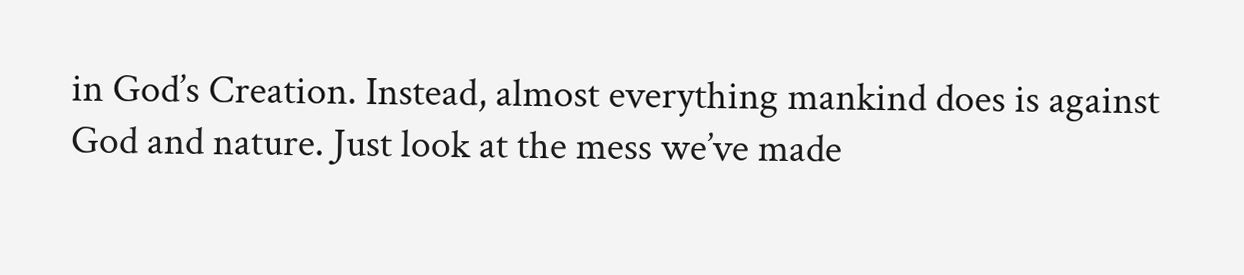in God’s Creation. Instead, almost everything mankind does is against God and nature. Just look at the mess we’ve made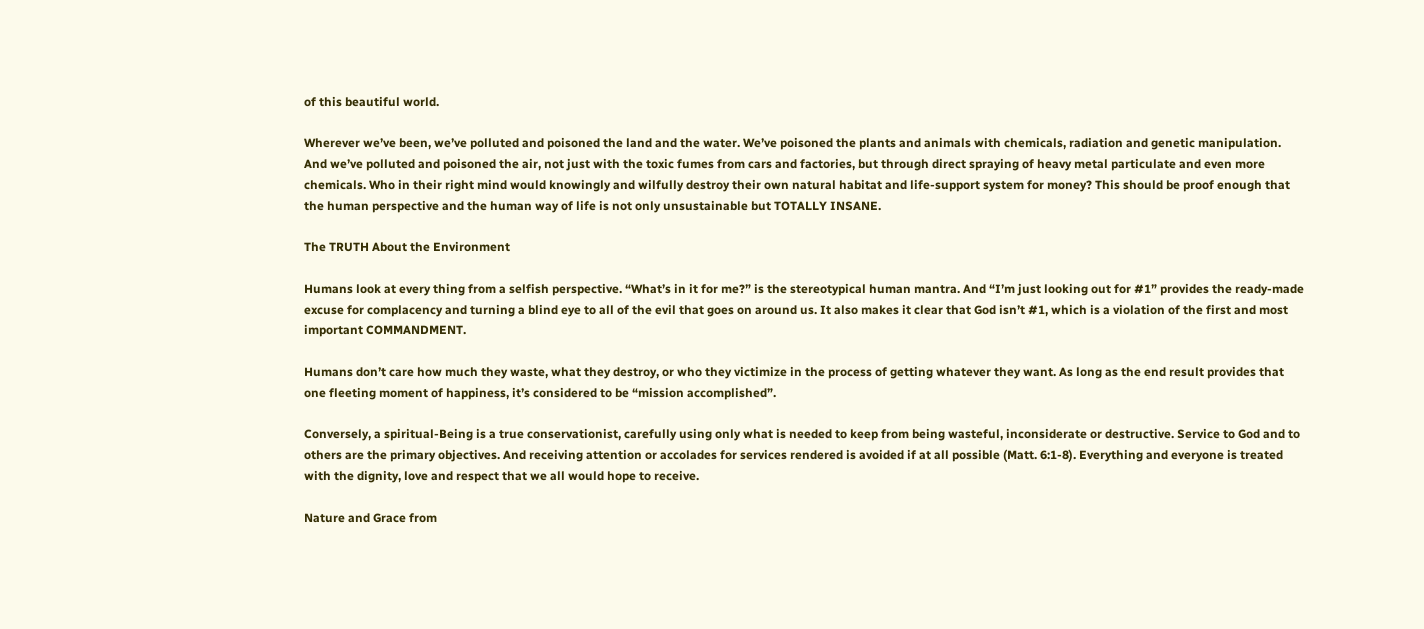of this beautiful world.

Wherever we’ve been, we’ve polluted and poisoned the land and the water. We’ve poisoned the plants and animals with chemicals, radiation and genetic manipulation. And we’ve polluted and poisoned the air, not just with the toxic fumes from cars and factories, but through direct spraying of heavy metal particulate and even more chemicals. Who in their right mind would knowingly and wilfully destroy their own natural habitat and life-support system for money? This should be proof enough that the human perspective and the human way of life is not only unsustainable but TOTALLY INSANE.

The TRUTH About the Environment

Humans look at every thing from a selfish perspective. “What’s in it for me?” is the stereotypical human mantra. And “I’m just looking out for #1” provides the ready-made excuse for complacency and turning a blind eye to all of the evil that goes on around us. It also makes it clear that God isn’t #1, which is a violation of the first and most important COMMANDMENT.

Humans don’t care how much they waste, what they destroy, or who they victimize in the process of getting whatever they want. As long as the end result provides that one fleeting moment of happiness, it’s considered to be “mission accomplished”.

Conversely, a spiritual-Being is a true conservationist, carefully using only what is needed to keep from being wasteful, inconsiderate or destructive. Service to God and to others are the primary objectives. And receiving attention or accolades for services rendered is avoided if at all possible (Matt. 6:1-8). Everything and everyone is treated with the dignity, love and respect that we all would hope to receive.

Nature and Grace from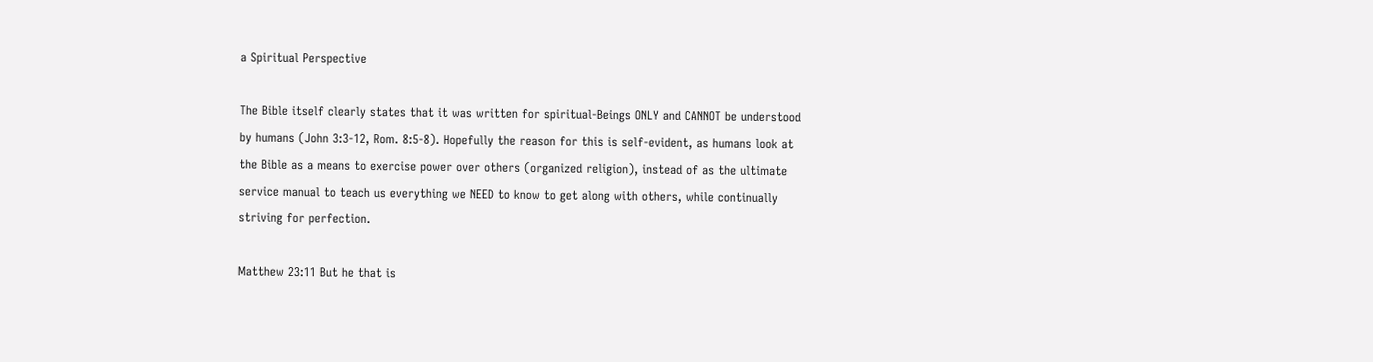a Spiritual Perspective

The Bible itself clearly states that it was written for spiritual-Beings ONLY and CANNOT be understood by humans (John 3:3-12, Rom. 8:5-8). Hopefully the reason for this is self-evident, as humans look at the Bible as a means to exercise power over others (organized religion), instead of as the ultimate service manual to teach us everything we NEED to know to get along with others, while continually striving for perfection.

Matthew 23:11 But he that is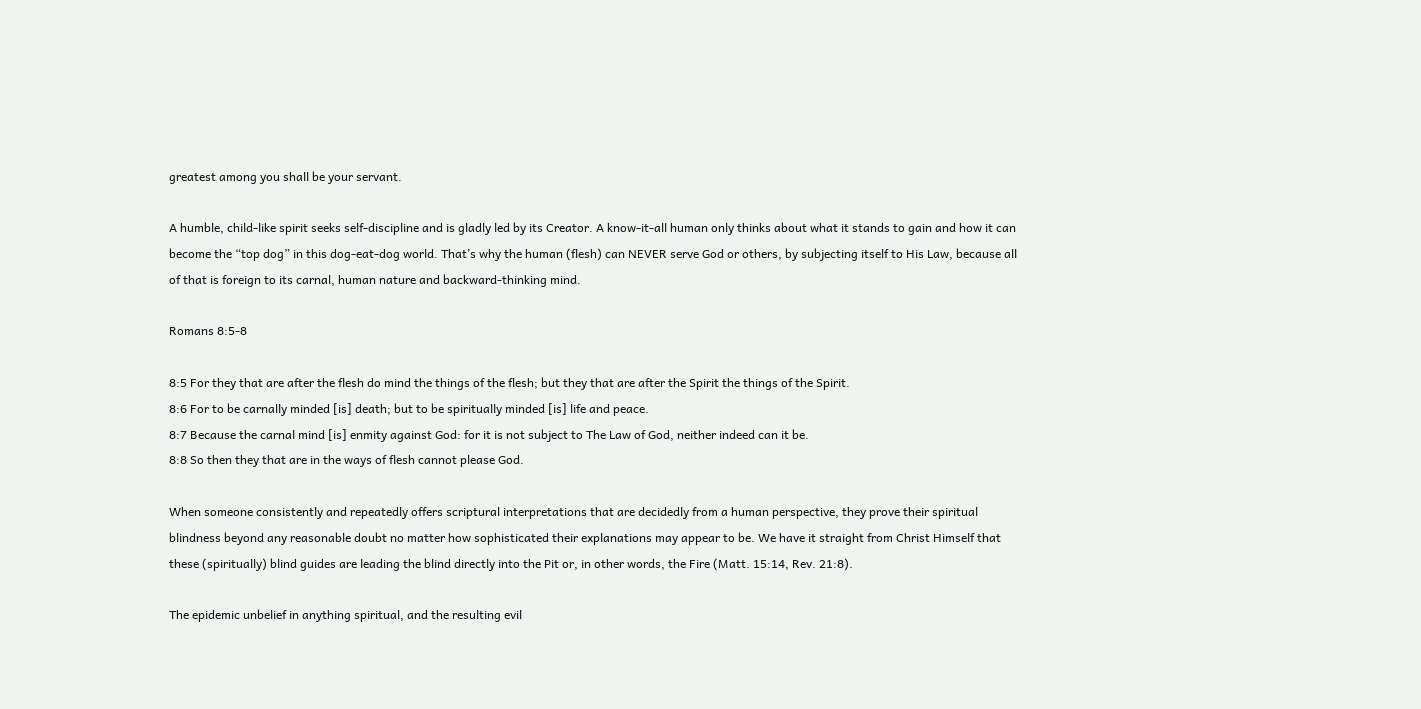greatest among you shall be your servant.

A humble, child-like spirit seeks self-discipline and is gladly led by its Creator. A know-it-all human only thinks about what it stands to gain and how it can become the “top dog” in this dog-eat-dog world. That’s why the human (flesh) can NEVER serve God or others, by subjecting itself to His Law, because all of that is foreign to its carnal, human nature and backward-thinking mind.

Romans 8:5-8

8:5 For they that are after the flesh do mind the things of the flesh; but they that are after the Spirit the things of the Spirit.
8:6 For to be carnally minded [is] death; but to be spiritually minded [is] life and peace.
8:7 Because the carnal mind [is] enmity against God: for it is not subject to The Law of God, neither indeed can it be.
8:8 So then they that are in the ways of flesh cannot please God.

When someone consistently and repeatedly offers scriptural interpretations that are decidedly from a human perspective, they prove their spiritual blindness beyond any reasonable doubt no matter how sophisticated their explanations may appear to be. We have it straight from Christ Himself that these (spiritually) blind guides are leading the blind directly into the Pit or, in other words, the Fire (Matt. 15:14, Rev. 21:8).

The epidemic unbelief in anything spiritual, and the resulting evil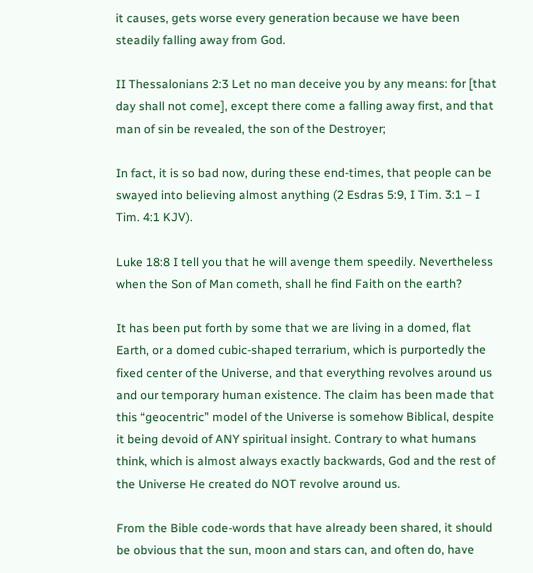it causes, gets worse every generation because we have been steadily falling away from God.

II Thessalonians 2:3 Let no man deceive you by any means: for [that day shall not come], except there come a falling away first, and that man of sin be revealed, the son of the Destroyer;

In fact, it is so bad now, during these end-times, that people can be swayed into believing almost anything (2 Esdras 5:9, I Tim. 3:1 – I Tim. 4:1 KJV).

Luke 18:8 I tell you that he will avenge them speedily. Nevertheless when the Son of Man cometh, shall he find Faith on the earth?

It has been put forth by some that we are living in a domed, flat Earth, or a domed cubic-shaped terrarium, which is purportedly the fixed center of the Universe, and that everything revolves around us and our temporary human existence. The claim has been made that this “geocentric” model of the Universe is somehow Biblical, despite it being devoid of ANY spiritual insight. Contrary to what humans think, which is almost always exactly backwards, God and the rest of the Universe He created do NOT revolve around us.

From the Bible code-words that have already been shared, it should be obvious that the sun, moon and stars can, and often do, have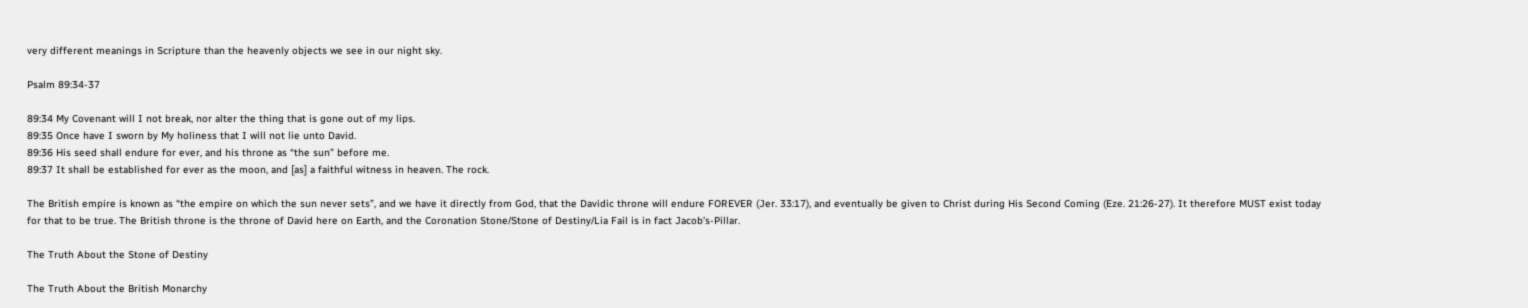very different meanings in Scripture than the heavenly objects we see in our night sky.

Psalm 89:34-37

89:34 My Covenant will I not break, nor alter the thing that is gone out of my lips.
89:35 Once have I sworn by My holiness that I will not lie unto David.
89:36 His seed shall endure for ever, and his throne as “the sun” before me.
89:37 It shall be established for ever as the moon, and [as] a faithful witness in heaven. The rock.

The British empire is known as “the empire on which the sun never sets”, and we have it directly from God, that the Davidic throne will endure FOREVER (Jer. 33:17), and eventually be given to Christ during His Second Coming (Eze. 21:26-27). It therefore MUST exist today for that to be true. The British throne is the throne of David here on Earth, and the Coronation Stone/Stone of Destiny/Lia Fail is in fact Jacob’s-Pillar.

The Truth About the Stone of Destiny

The Truth About the British Monarchy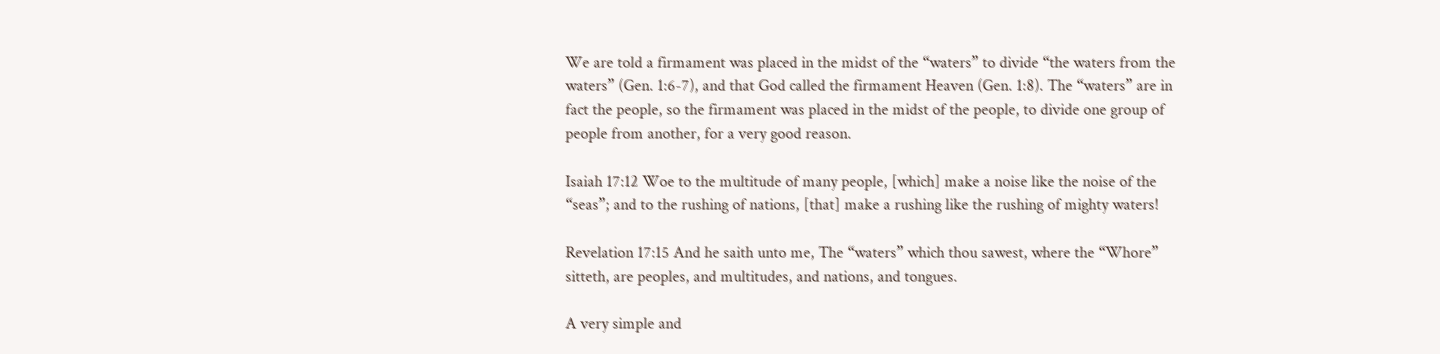We are told a firmament was placed in the midst of the “waters” to divide “the waters from the waters” (Gen. 1:6-7), and that God called the firmament Heaven (Gen. 1:8). The “waters” are in fact the people, so the firmament was placed in the midst of the people, to divide one group of people from another, for a very good reason.

Isaiah 17:12 Woe to the multitude of many people, [which] make a noise like the noise of the “seas”; and to the rushing of nations, [that] make a rushing like the rushing of mighty waters!

Revelation 17:15 And he saith unto me, The “waters” which thou sawest, where the “Whore” sitteth, are peoples, and multitudes, and nations, and tongues.

A very simple and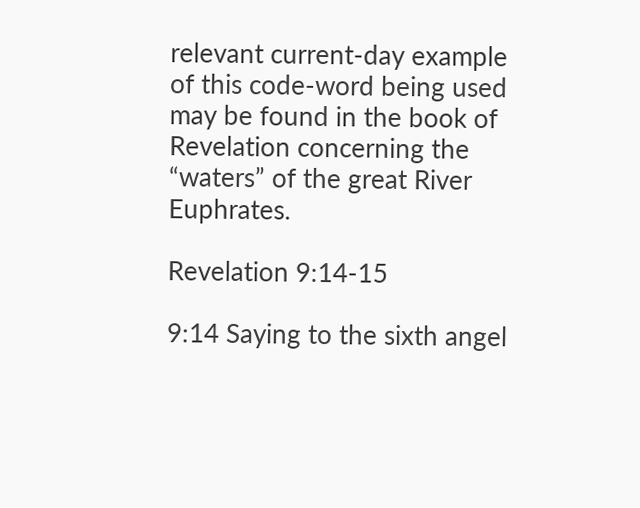relevant current-day example of this code-word being used may be found in the book of Revelation concerning the “waters” of the great River Euphrates.

Revelation 9:14-15

9:14 Saying to the sixth angel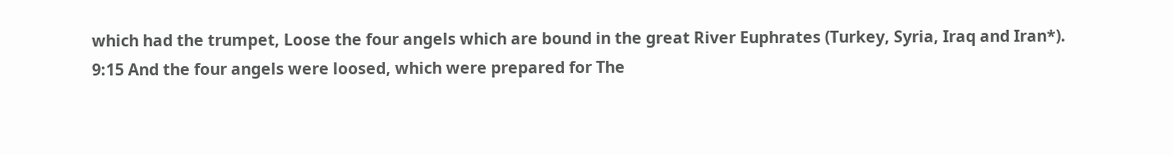which had the trumpet, Loose the four angels which are bound in the great River Euphrates (Turkey, Syria, Iraq and Iran*).
9:15 And the four angels were loosed, which were prepared for The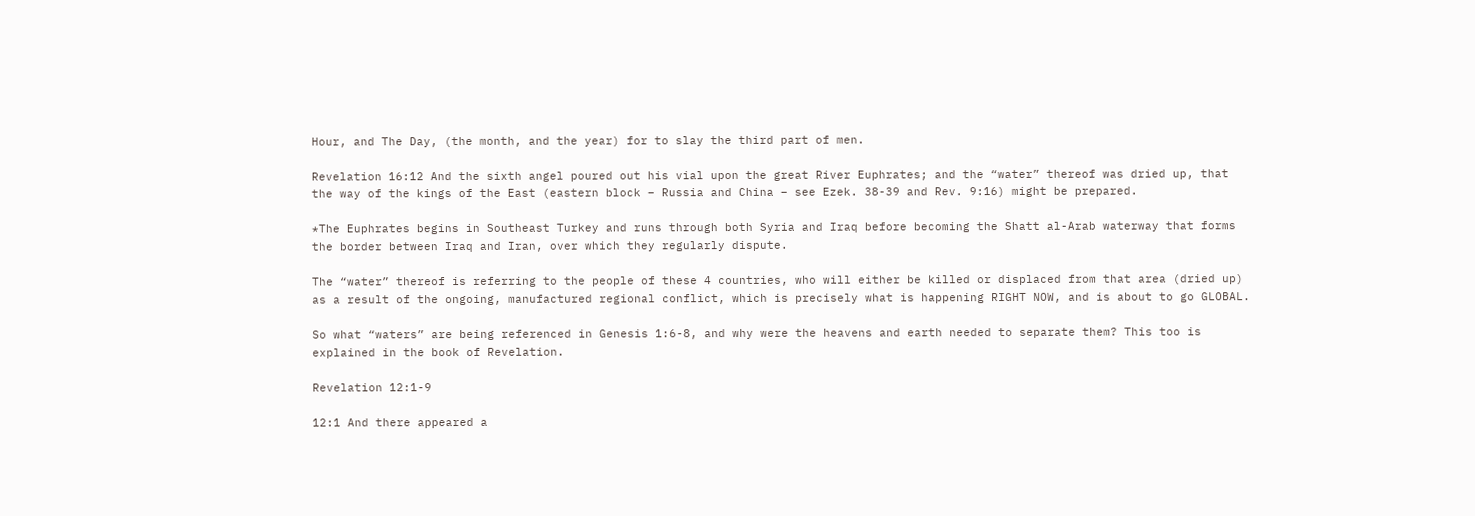Hour, and The Day, (the month, and the year) for to slay the third part of men.

Revelation 16:12 And the sixth angel poured out his vial upon the great River Euphrates; and the “water” thereof was dried up, that the way of the kings of the East (eastern block – Russia and China – see Ezek. 38-39 and Rev. 9:16) might be prepared.

*The Euphrates begins in Southeast Turkey and runs through both Syria and Iraq before becoming the Shatt al-Arab waterway that forms the border between Iraq and Iran, over which they regularly dispute.

The “water” thereof is referring to the people of these 4 countries, who will either be killed or displaced from that area (dried up) as a result of the ongoing, manufactured regional conflict, which is precisely what is happening RIGHT NOW, and is about to go GLOBAL.

So what “waters” are being referenced in Genesis 1:6-8, and why were the heavens and earth needed to separate them? This too is explained in the book of Revelation.

Revelation 12:1-9

12:1 And there appeared a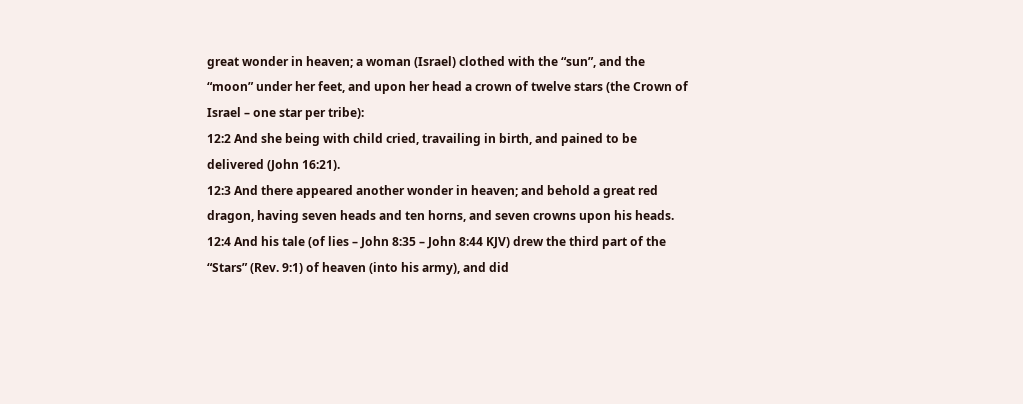great wonder in heaven; a woman (Israel) clothed with the “sun”, and the “moon” under her feet, and upon her head a crown of twelve stars (the Crown of Israel – one star per tribe):
12:2 And she being with child cried, travailing in birth, and pained to be delivered (John 16:21).
12:3 And there appeared another wonder in heaven; and behold a great red dragon, having seven heads and ten horns, and seven crowns upon his heads.
12:4 And his tale (of lies – John 8:35 – John 8:44 KJV) drew the third part of the “Stars” (Rev. 9:1) of heaven (into his army), and did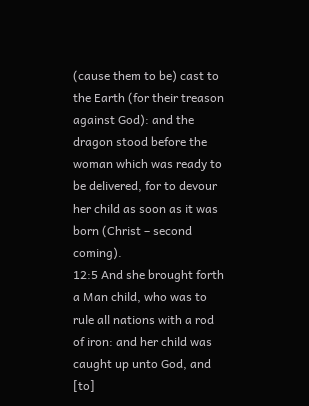(cause them to be) cast to the Earth (for their treason against God): and the dragon stood before the woman which was ready to be delivered, for to devour her child as soon as it was born (Christ – second coming).
12:5 And she brought forth a Man child, who was to rule all nations with a rod of iron: and her child was caught up unto God, and [to]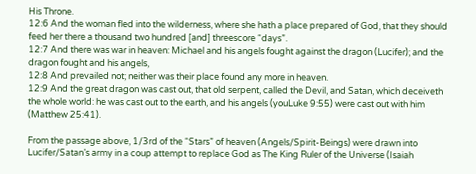His Throne.
12:6 And the woman fled into the wilderness, where she hath a place prepared of God, that they should feed her there a thousand two hundred [and] threescore “days”.
12:7 And there was war in heaven: Michael and his angels fought against the dragon (Lucifer); and the dragon fought and his angels,
12:8 And prevailed not; neither was their place found any more in heaven.
12:9 And the great dragon was cast out, that old serpent, called the Devil, and Satan, which deceiveth the whole world: he was cast out to the earth, and his angels (youLuke 9:55) were cast out with him (Matthew 25:41).

From the passage above, 1/3rd of the “Stars” of heaven (Angels/Spirit-Beings) were drawn into Lucifer/Satan’s army in a coup attempt to replace God as The King Ruler of the Universe (Isaiah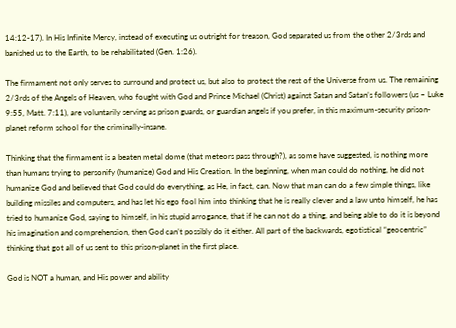14:12-17). In His Infinite Mercy, instead of executing us outright for treason, God separated us from the other 2/3rds and banished us to the Earth, to be rehabilitated (Gen. 1:26).

The firmament not only serves to surround and protect us, but also to protect the rest of the Universe from us. The remaining 2/3rds of the Angels of Heaven, who fought with God and Prince Michael (Christ) against Satan and Satan’s followers (us – Luke 9:55, Matt. 7:11), are voluntarily serving as prison guards, or guardian angels if you prefer, in this maximum-security prison-planet reform school for the criminally-insane.

Thinking that the firmament is a beaten metal dome (that meteors pass through?), as some have suggested, is nothing more than humans trying to personify (humanize) God and His Creation. In the beginning, when man could do nothing, he did not humanize God and believed that God could do everything, as He, in fact, can. Now that man can do a few simple things, like building missiles and computers, and has let his ego fool him into thinking that he is really clever and a law unto himself, he has tried to humanize God, saying to himself, in his stupid arrogance, that if he can not do a thing, and being able to do it is beyond his imagination and comprehension, then God can’t possibly do it either. All part of the backwards, egotistical “geocentric” thinking that got all of us sent to this prison-planet in the first place.

God is NOT a human, and His power and ability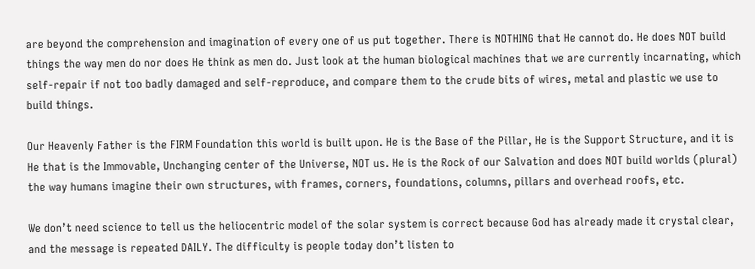are beyond the comprehension and imagination of every one of us put together. There is NOTHING that He cannot do. He does NOT build things the way men do nor does He think as men do. Just look at the human biological machines that we are currently incarnating, which self-repair if not too badly damaged and self-reproduce, and compare them to the crude bits of wires, metal and plastic we use to build things.

Our Heavenly Father is the FIRM Foundation this world is built upon. He is the Base of the Pillar, He is the Support Structure, and it is He that is the Immovable, Unchanging center of the Universe, NOT us. He is the Rock of our Salvation and does NOT build worlds (plural) the way humans imagine their own structures, with frames, corners, foundations, columns, pillars and overhead roofs, etc.

We don’t need science to tell us the heliocentric model of the solar system is correct because God has already made it crystal clear, and the message is repeated DAILY. The difficulty is people today don’t listen to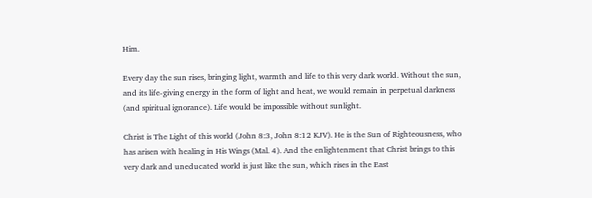Him.

Every day the sun rises, bringing light, warmth and life to this very dark world. Without the sun, and its life-giving energy in the form of light and heat, we would remain in perpetual darkness (and spiritual ignorance). Life would be impossible without sunlight.

Christ is The Light of this world (John 8:3, John 8:12 KJV). He is the Sun of Righteousness, who has arisen with healing in His Wings (Mal. 4). And the enlightenment that Christ brings to this very dark and uneducated world is just like the sun, which rises in the East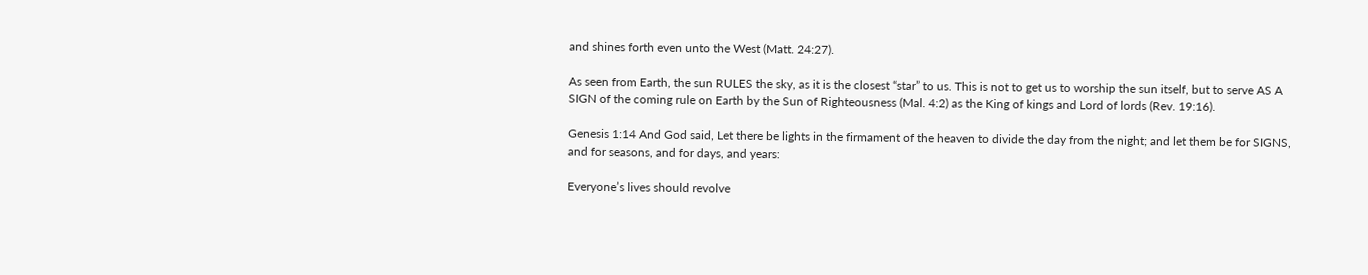and shines forth even unto the West (Matt. 24:27).

As seen from Earth, the sun RULES the sky, as it is the closest “star” to us. This is not to get us to worship the sun itself, but to serve AS A SIGN of the coming rule on Earth by the Sun of Righteousness (Mal. 4:2) as the King of kings and Lord of lords (Rev. 19:16).

Genesis 1:14 And God said, Let there be lights in the firmament of the heaven to divide the day from the night; and let them be for SIGNS, and for seasons, and for days, and years:

Everyone’s lives should revolve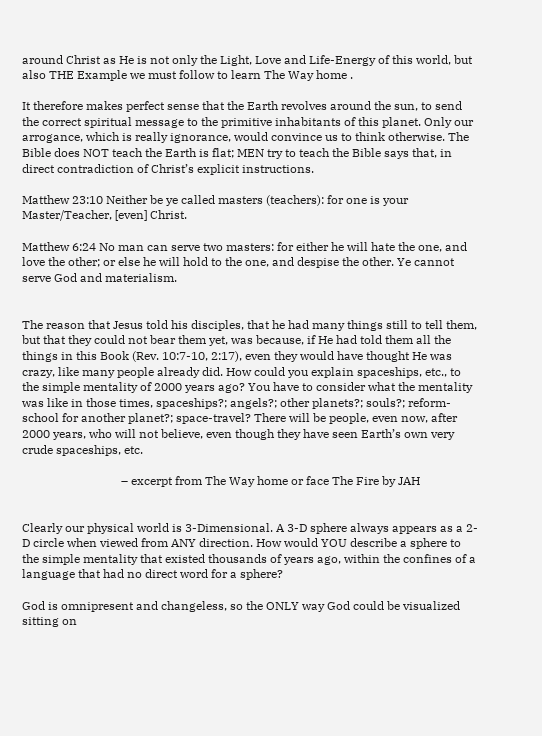around Christ as He is not only the Light, Love and Life-Energy of this world, but also THE Example we must follow to learn The Way home .

It therefore makes perfect sense that the Earth revolves around the sun, to send the correct spiritual message to the primitive inhabitants of this planet. Only our arrogance, which is really ignorance, would convince us to think otherwise. The Bible does NOT teach the Earth is flat; MEN try to teach the Bible says that, in direct contradiction of Christ’s explicit instructions.

Matthew 23:10 Neither be ye called masters (teachers): for one is your Master/Teacher, [even] Christ.

Matthew 6:24 No man can serve two masters: for either he will hate the one, and love the other; or else he will hold to the one, and despise the other. Ye cannot serve God and materialism.


The reason that Jesus told his disciples, that he had many things still to tell them, but that they could not bear them yet, was because, if He had told them all the things in this Book (Rev. 10:7-10, 2:17), even they would have thought He was crazy, like many people already did. How could you explain spaceships, etc., to the simple mentality of 2000 years ago? You have to consider what the mentality was like in those times, spaceships?; angels?; other planets?; souls?; reform-school for another planet?; space-travel? There will be people, even now, after 2000 years, who will not believe, even though they have seen Earth’s own very crude spaceships, etc.

                                 – excerpt from The Way home or face The Fire by JAH


Clearly our physical world is 3-Dimensional. A 3-D sphere always appears as a 2-D circle when viewed from ANY direction. How would YOU describe a sphere to the simple mentality that existed thousands of years ago, within the confines of a language that had no direct word for a sphere?

God is omnipresent and changeless, so the ONLY way God could be visualized sitting on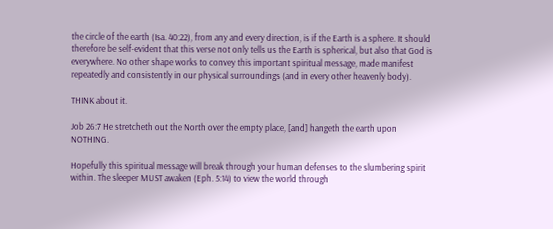the circle of the earth (Isa. 40:22), from any and every direction, is if the Earth is a sphere. It should therefore be self-evident that this verse not only tells us the Earth is spherical, but also that God is everywhere. No other shape works to convey this important spiritual message, made manifest repeatedly and consistently in our physical surroundings (and in every other heavenly body).

THINK about it.

Job 26:7 He stretcheth out the North over the empty place, [and] hangeth the earth upon NOTHING.

Hopefully this spiritual message will break through your human defenses to the slumbering spirit within. The sleeper MUST awaken (Eph. 5:14) to view the world through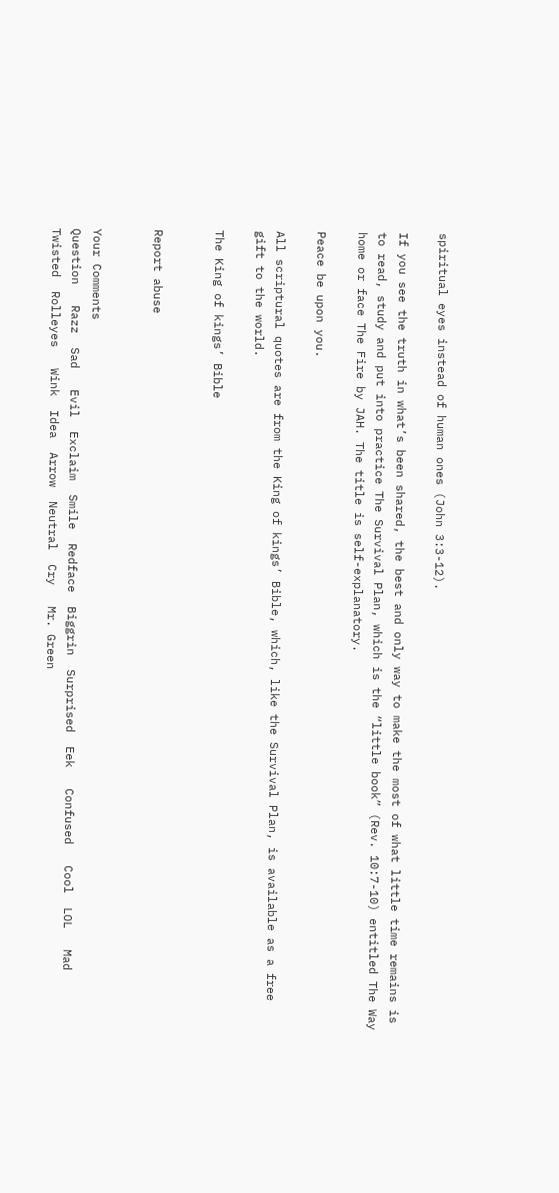spiritual eyes instead of human ones (John 3:3-12).

If you see the truth in what’s been shared, the best and only way to make the most of what little time remains is to read, study and put into practice The Survival Plan, which is the “little book” (Rev. 10:7-10) entitled The Way home or face The Fire by JAH. The title is self-explanatory.

Peace be upon you.

All scriptural quotes are from the King of kings’ Bible, which, like the Survival Plan, is available as a free gift to the world.

The King of kings’ Bible


Report abuse


Your Comments
Question   Razz  Sad   Evil  Exclaim  Smile  Redface  Biggrin  Surprised  Eek   Confused   Cool  LOL   Mad   Twisted  Rolleyes   Wink  Idea  Arrow  Neutral  Cry   Mr. Green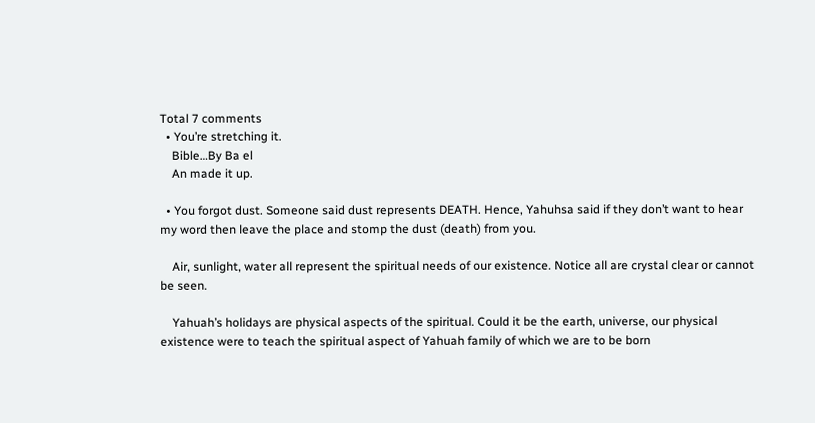Total 7 comments
  • You’re stretching it.
    Bible…By Ba el
    An made it up.

  • You forgot dust. Someone said dust represents DEATH. Hence, Yahuhsa said if they don’t want to hear my word then leave the place and stomp the dust (death) from you.

    Air, sunlight, water all represent the spiritual needs of our existence. Notice all are crystal clear or cannot be seen.

    Yahuah’s holidays are physical aspects of the spiritual. Could it be the earth, universe, our physical existence were to teach the spiritual aspect of Yahuah family of which we are to be born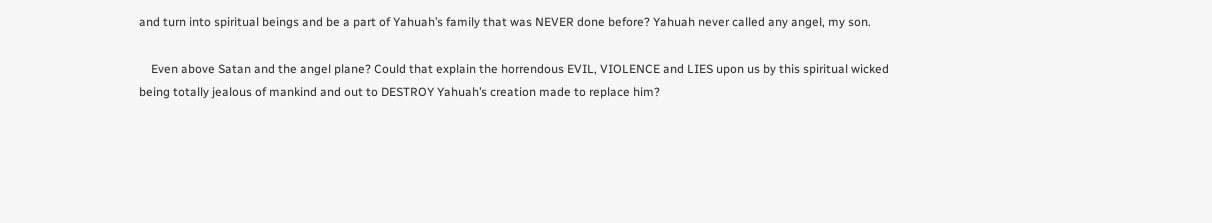and turn into spiritual beings and be a part of Yahuah’s family that was NEVER done before? Yahuah never called any angel, my son.

    Even above Satan and the angel plane? Could that explain the horrendous EVIL, VIOLENCE and LIES upon us by this spiritual wicked being totally jealous of mankind and out to DESTROY Yahuah’s creation made to replace him?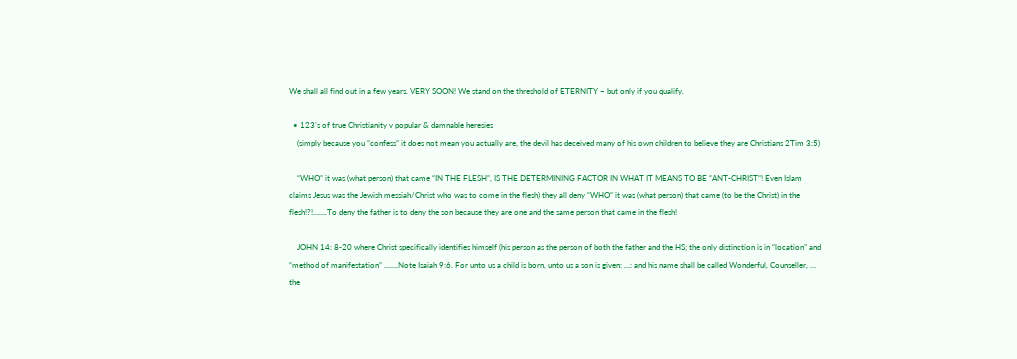We shall all find out in a few years. VERY SOON! We stand on the threshold of ETERNITY – but only if you qualify.

  • 123’s of true Christianity v popular & damnable heresies
    (simply because you “confess” it does not mean you actually are, the devil has deceived many of his own children to believe they are Christians 2Tim 3:5)

    “WHO” it was (what person) that came “IN THE FLESH”, IS THE DETERMINING FACTOR IN WHAT IT MEANS TO BE “ANT-CHRIST”! Even Islam claims Jesus was the Jewish messiah/Christ who was to come in the flesh) they all deny “WHO” it was (what person) that came (to be the Christ) in the flesh!?!…….To deny the father is to deny the son because they are one and the same person that came in the flesh!

    JOHN 14: 8-20 where Christ specifically identifies himself (his person as the person of both the father and the HS; the only distinction is in “location” and “method of manifestation” …….Note Isaiah 9:6. For unto us a child is born, unto us a son is given: …: and his name shall be called Wonderful, Counseller, … the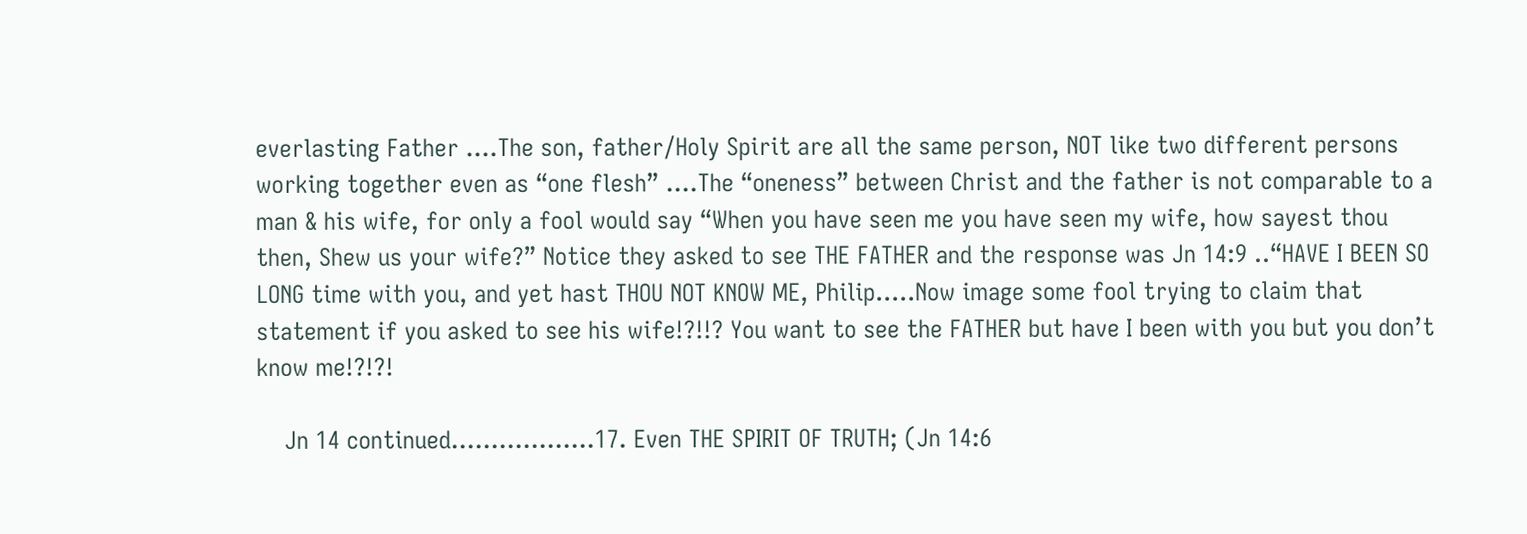everlasting Father ….The son, father/Holy Spirit are all the same person, NOT like two different persons working together even as “one flesh” ….The “oneness” between Christ and the father is not comparable to a man & his wife, for only a fool would say “When you have seen me you have seen my wife, how sayest thou then, Shew us your wife?” Notice they asked to see THE FATHER and the response was Jn 14:9 ..“HAVE I BEEN SO LONG time with you, and yet hast THOU NOT KNOW ME, Philip…..Now image some fool trying to claim that statement if you asked to see his wife!?!!? You want to see the FATHER but have I been with you but you don’t know me!?!?!

    Jn 14 continued….…………..17. Even THE SPIRIT OF TRUTH; (Jn 14:6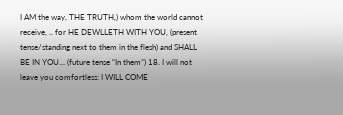I AM the way, THE TRUTH,) whom the world cannot receive, .. for HE DEWLLETH WITH YOU, (present tense/standing next to them in the flesh) and SHALL BE IN YOU… (future tense “In them”) 18. I will not leave you comfortless: I WILL COME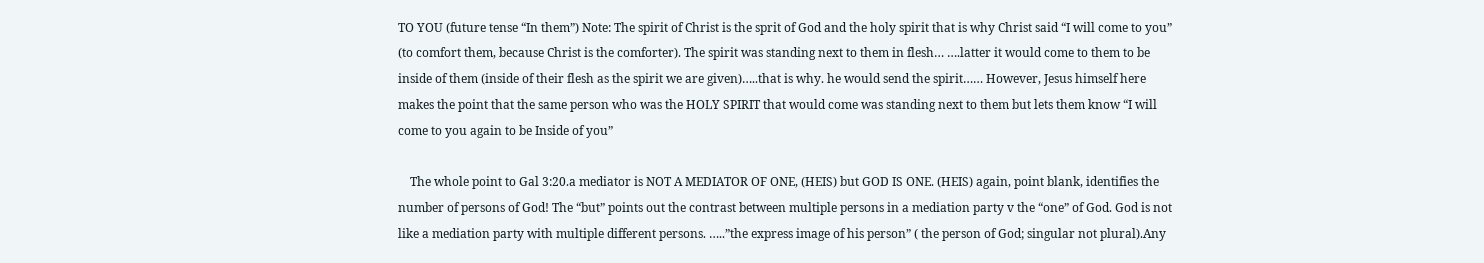TO YOU (future tense “In them”) Note: The spirit of Christ is the sprit of God and the holy spirit that is why Christ said “I will come to you” (to comfort them, because Christ is the comforter). The spirit was standing next to them in flesh… ….latter it would come to them to be inside of them (inside of their flesh as the spirit we are given)…..that is why. he would send the spirit…… However, Jesus himself here makes the point that the same person who was the HOLY SPIRIT that would come was standing next to them but lets them know “I will come to you again to be Inside of you”

    The whole point to Gal 3:20.a mediator is NOT A MEDIATOR OF ONE, (HEIS) but GOD IS ONE. (HEIS) again, point blank, identifies the number of persons of God! The “but” points out the contrast between multiple persons in a mediation party v the “one” of God. God is not like a mediation party with multiple different persons. …..”the express image of his person” ( the person of God; singular not plural).Any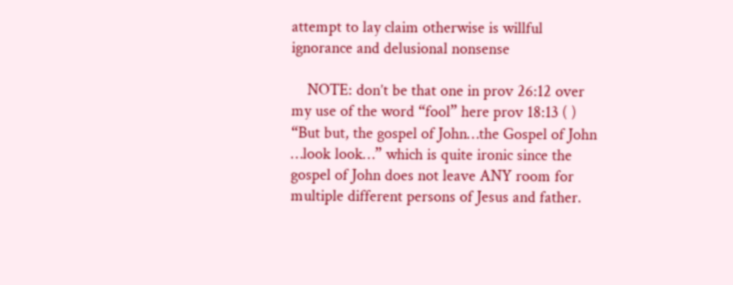attempt to lay claim otherwise is willful ignorance and delusional nonsense

    NOTE: don’t be that one in prov 26:12 over my use of the word “fool” here prov 18:13 ( ) “But but, the gospel of John…the Gospel of John …look look…” which is quite ironic since the gospel of John does not leave ANY room for multiple different persons of Jesus and father.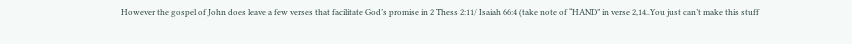However the gospel of John does leave a few verses that facilitate God’s promise in 2 Thess 2:11/ Isaiah 66:4 (take note of “HAND” in verse 2,14..You just can’t make this stuff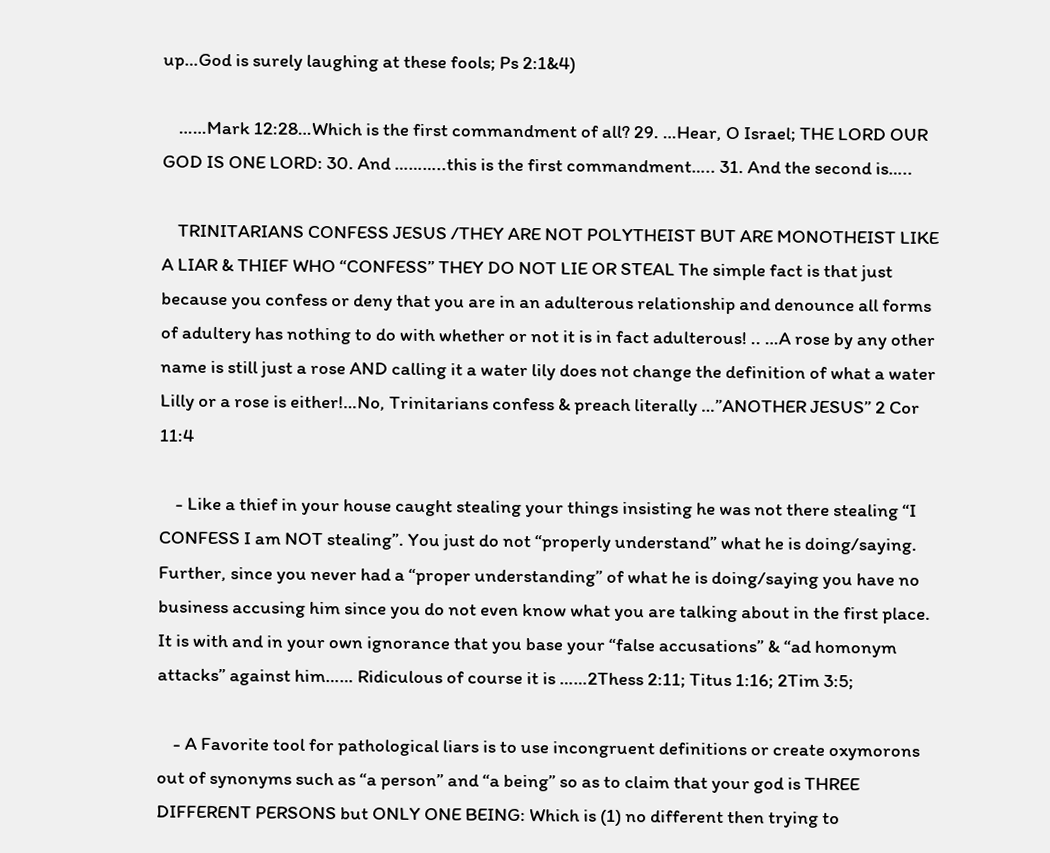up…God is surely laughing at these fools; Ps 2:1&4)

    ……Mark 12:28…Which is the first commandment of all? 29. …Hear, O Israel; THE LORD OUR GOD IS ONE LORD: 30. And ………..this is the first commandment….. 31. And the second is…..

    TRINITARIANS CONFESS JESUS /THEY ARE NOT POLYTHEIST BUT ARE MONOTHEIST LIKE A LIAR & THIEF WHO “CONFESS” THEY DO NOT LIE OR STEAL The simple fact is that just because you confess or deny that you are in an adulterous relationship and denounce all forms of adultery has nothing to do with whether or not it is in fact adulterous! .. …A rose by any other name is still just a rose AND calling it a water lily does not change the definition of what a water Lilly or a rose is either!…No, Trinitarians confess & preach literally …”ANOTHER JESUS” 2 Cor 11:4

    - Like a thief in your house caught stealing your things insisting he was not there stealing “I CONFESS I am NOT stealing”. You just do not “properly understand” what he is doing/saying. Further, since you never had a “proper understanding” of what he is doing/saying you have no business accusing him since you do not even know what you are talking about in the first place. It is with and in your own ignorance that you base your “false accusations” & “ad homonym attacks” against him…… Ridiculous of course it is ……2Thess 2:11; Titus 1:16; 2Tim 3:5;

    - A Favorite tool for pathological liars is to use incongruent definitions or create oxymorons out of synonyms such as “a person” and “a being” so as to claim that your god is THREE DIFFERENT PERSONS but ONLY ONE BEING: Which is (1) no different then trying to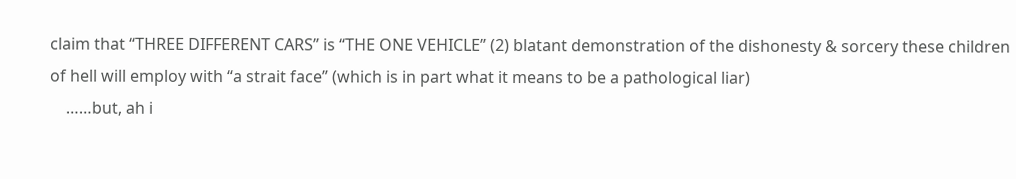claim that “THREE DIFFERENT CARS” is “THE ONE VEHICLE” (2) blatant demonstration of the dishonesty & sorcery these children of hell will employ with “a strait face” (which is in part what it means to be a pathological liar)
    ……but, ah i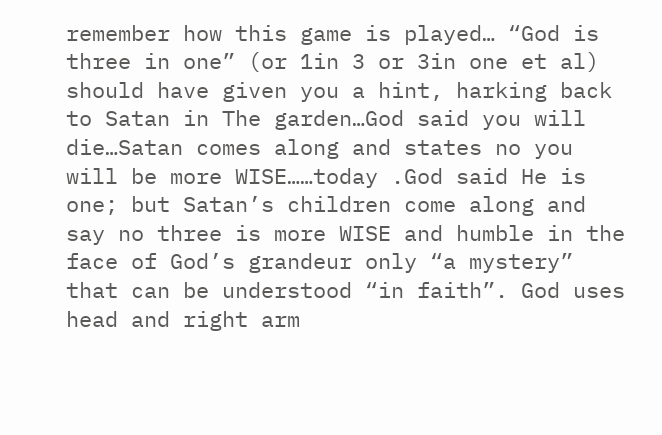remember how this game is played… “God is three in one” (or 1in 3 or 3in one et al) should have given you a hint, harking back to Satan in The garden…God said you will die…Satan comes along and states no you will be more WISE……today .God said He is one; but Satan’s children come along and say no three is more WISE and humble in the face of God’s grandeur only “a mystery” that can be understood “in faith”. God uses head and right arm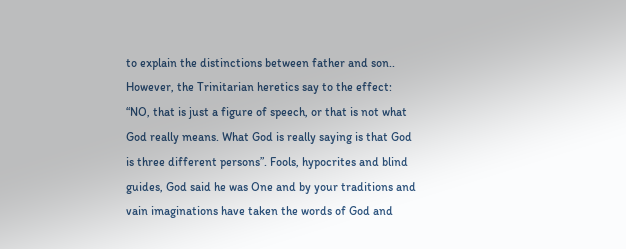to explain the distinctions between father and son.. However, the Trinitarian heretics say to the effect: “NO, that is just a figure of speech, or that is not what God really means. What God is really saying is that God is three different persons”. Fools, hypocrites and blind guides, God said he was One and by your traditions and vain imaginations have taken the words of God and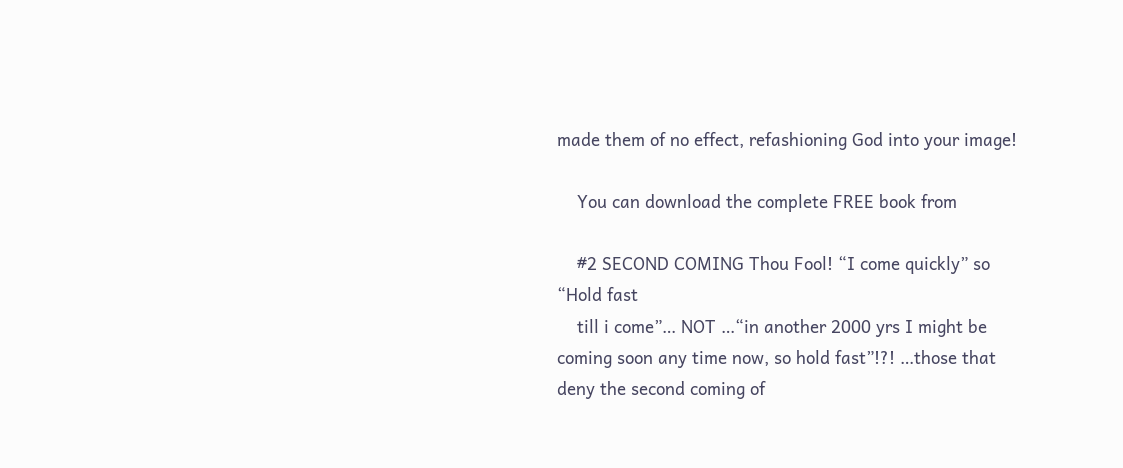made them of no effect, refashioning God into your image!

    You can download the complete FREE book from

    #2 SECOND COMING Thou Fool! “I come quickly” so “Hold fast
    till i come”… NOT …“in another 2000 yrs I might be coming soon any time now, so hold fast”!?! …those that deny the second coming of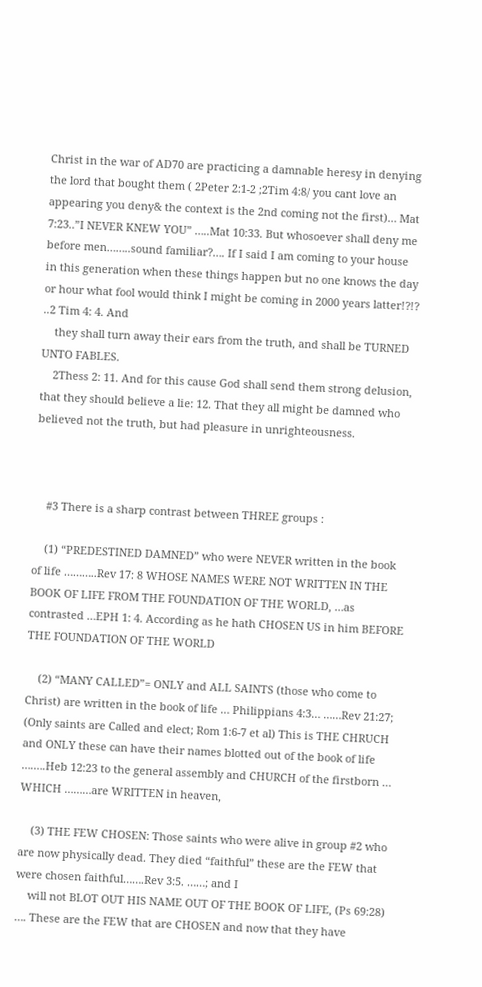Christ in the war of AD70 are practicing a damnable heresy in denying the lord that bought them ( 2Peter 2:1-2 ;2Tim 4:8/ you cant love an appearing you deny& the context is the 2nd coming not the first)… Mat 7:23..”I NEVER KNEW YOU” …..Mat 10:33. But whosoever shall deny me before men……..sound familiar?…. If I said I am coming to your house in this generation when these things happen but no one knows the day or hour what fool would think I might be coming in 2000 years latter!?!? ..2 Tim 4: 4. And
    they shall turn away their ears from the truth, and shall be TURNED UNTO FABLES.
    2Thess 2: 11. And for this cause God shall send them strong delusion, that they should believe a lie: 12. That they all might be damned who believed not the truth, but had pleasure in unrighteousness.



    #3 There is a sharp contrast between THREE groups :

    (1) “PREDESTINED DAMNED” who were NEVER written in the book of life ………..Rev 17: 8 WHOSE NAMES WERE NOT WRITTEN IN THE BOOK OF LIFE FROM THE FOUNDATION OF THE WORLD, …as contrasted …EPH 1: 4. According as he hath CHOSEN US in him BEFORE THE FOUNDATION OF THE WORLD

    (2) “MANY CALLED”= ONLY and ALL SAINTS (those who come to Christ) are written in the book of life … Philippians 4:3… ……Rev 21:27; (Only saints are Called and elect; Rom 1:6-7 et al) This is THE CHRUCH and ONLY these can have their names blotted out of the book of life ….….Heb 12:23 to the general assembly and CHURCH of the firstborn … WHICH ………are WRITTEN in heaven,

    (3) THE FEW CHOSEN: Those saints who were alive in group #2 who are now physically dead. They died “faithful” these are the FEW that were chosen faithful…….Rev 3:5. ……; and I
    will not BLOT OUT HIS NAME OUT OF THE BOOK OF LIFE, (Ps 69:28) …. These are the FEW that are CHOSEN and now that they have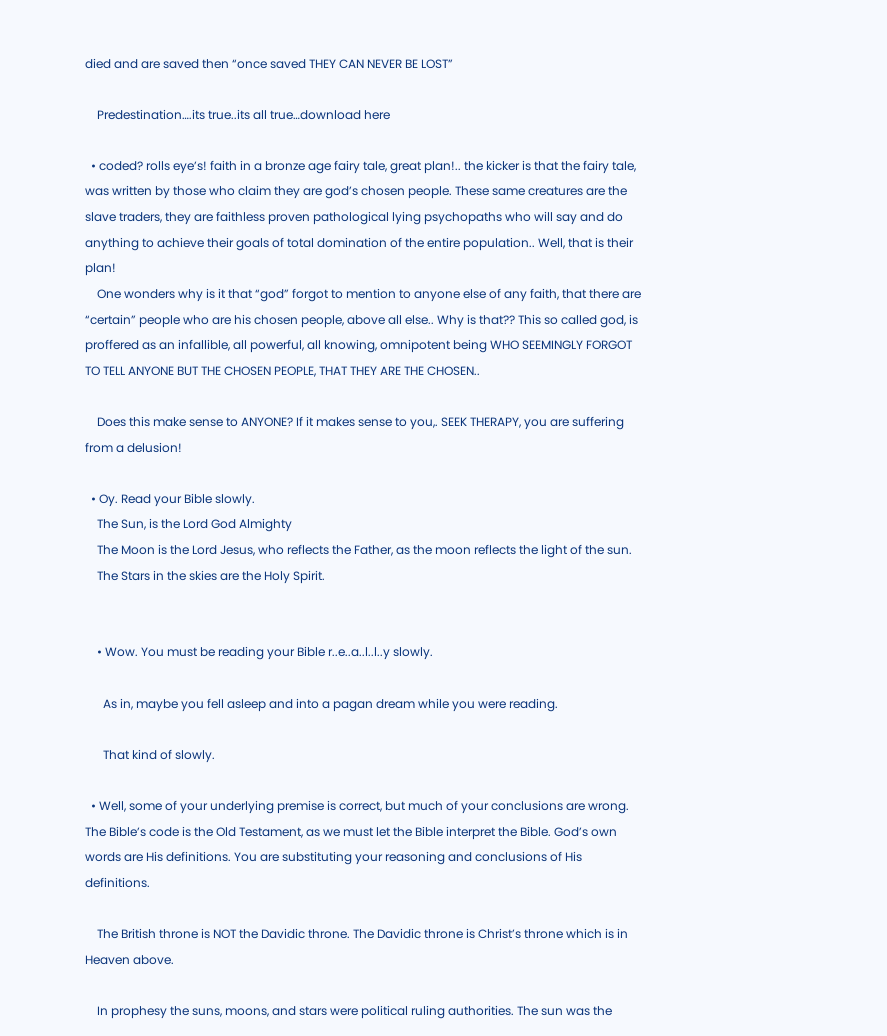died and are saved then “once saved THEY CAN NEVER BE LOST”

    Predestination….its true..its all true…download here

  • coded? rolls eye’s! faith in a bronze age fairy tale, great plan!.. the kicker is that the fairy tale, was written by those who claim they are god’s chosen people. These same creatures are the slave traders, they are faithless proven pathological lying psychopaths who will say and do anything to achieve their goals of total domination of the entire population.. Well, that is their plan!
    One wonders why is it that “god” forgot to mention to anyone else of any faith, that there are “certain” people who are his chosen people, above all else.. Why is that?? This so called god, is proffered as an infallible, all powerful, all knowing, omnipotent being WHO SEEMINGLY FORGOT TO TELL ANYONE BUT THE CHOSEN PEOPLE, THAT THEY ARE THE CHOSEN..

    Does this make sense to ANYONE? If it makes sense to you,. SEEK THERAPY, you are suffering from a delusion!

  • Oy. Read your Bible slowly.
    The Sun, is the Lord God Almighty
    The Moon is the Lord Jesus, who reflects the Father, as the moon reflects the light of the sun.
    The Stars in the skies are the Holy Spirit.


    • Wow. You must be reading your Bible r..e..a..l..l..y slowly.

      As in, maybe you fell asleep and into a pagan dream while you were reading.

      That kind of slowly.

  • Well, some of your underlying premise is correct, but much of your conclusions are wrong. The Bible’s code is the Old Testament, as we must let the Bible interpret the Bible. God’s own words are His definitions. You are substituting your reasoning and conclusions of His definitions.

    The British throne is NOT the Davidic throne. The Davidic throne is Christ’s throne which is in Heaven above.

    In prophesy the suns, moons, and stars were political ruling authorities. The sun was the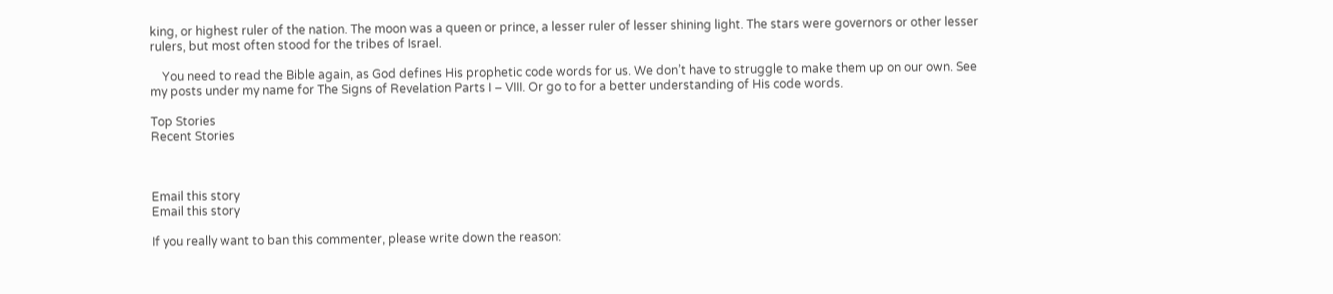king, or highest ruler of the nation. The moon was a queen or prince, a lesser ruler of lesser shining light. The stars were governors or other lesser rulers, but most often stood for the tribes of Israel.

    You need to read the Bible again, as God defines His prophetic code words for us. We don’t have to struggle to make them up on our own. See my posts under my name for The Signs of Revelation Parts I – VIII. Or go to for a better understanding of His code words.

Top Stories
Recent Stories



Email this story
Email this story

If you really want to ban this commenter, please write down the reason: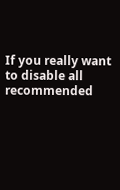If you really want to disable all recommended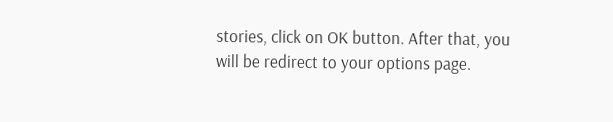stories, click on OK button. After that, you will be redirect to your options page.